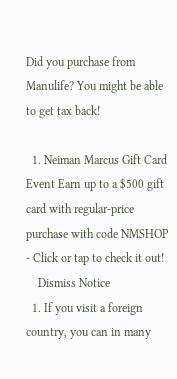Did you purchase from Manulife? You might be able to get tax back!

  1. Neiman Marcus Gift Card Event Earn up to a $500 gift card with regular-price purchase with code NMSHOP - Click or tap to check it out!
    Dismiss Notice
  1. If you visit a foreign country, you can in many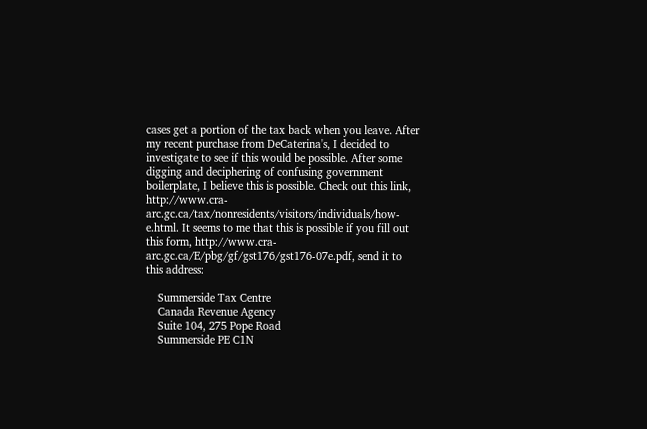cases get a portion of the tax back when you leave. After my recent purchase from DeCaterina's, I decided to investigate to see if this would be possible. After some digging and deciphering of confusing government boilerplate, I believe this is possible. Check out this link, http://www.cra-arc.gc.ca/tax/nonresidents/visitors/individuals/how-e.html. It seems to me that this is possible if you fill out this form, http://www.cra-arc.gc.ca/E/pbg/gf/gst176/gst176-07e.pdf, send it to this address:

    Summerside Tax Centre
    Canada Revenue Agency
    Suite 104, 275 Pope Road
    Summerside PE C1N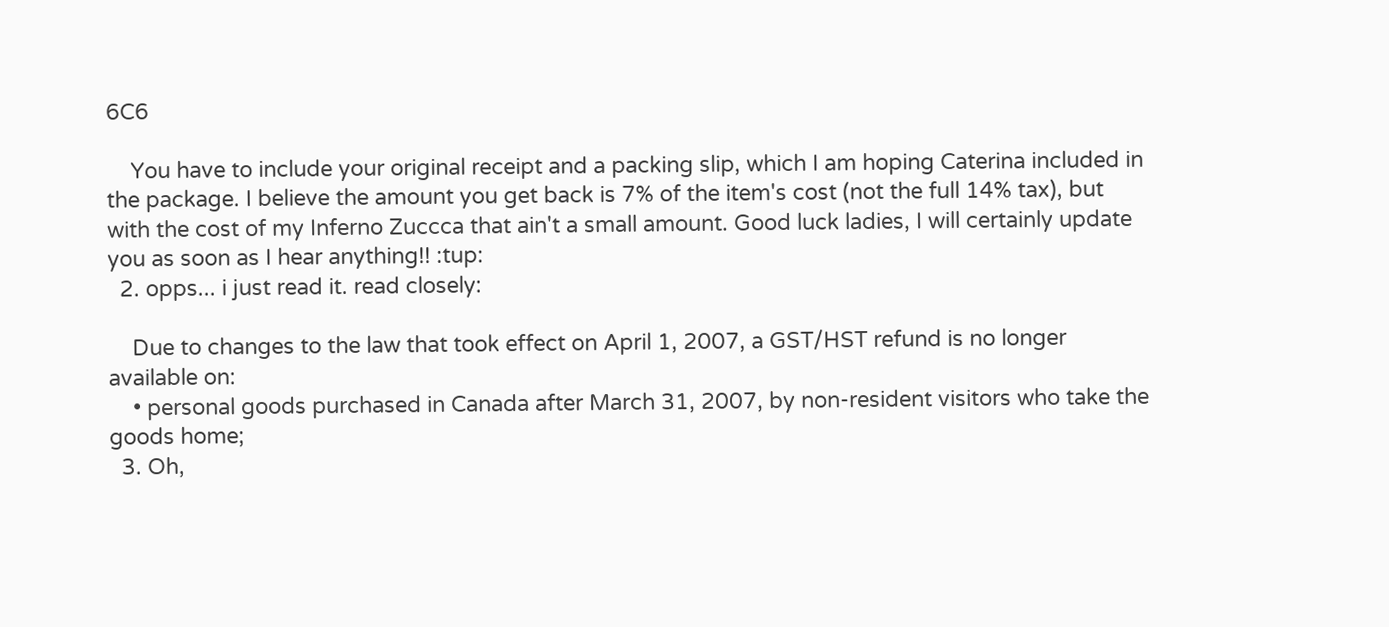6C6

    You have to include your original receipt and a packing slip, which I am hoping Caterina included in the package. I believe the amount you get back is 7% of the item's cost (not the full 14% tax), but with the cost of my Inferno Zuccca that ain't a small amount. Good luck ladies, I will certainly update you as soon as I hear anything!! :tup:
  2. opps... i just read it. read closely:

    Due to changes to the law that took effect on April 1, 2007, a GST/HST refund is no longer available on:
    • personal goods purchased in Canada after March 31, 2007, by non-resident visitors who take the goods home;
  3. Oh,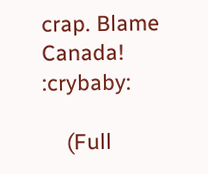crap. Blame Canada! :crybaby:

    (Full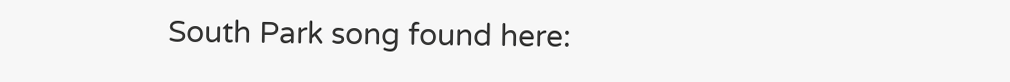South Park song found here: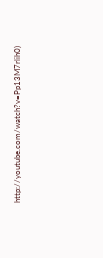http://youtube.com/watch?v=Pp13M7rlih0)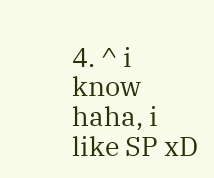4. ^ i know haha, i like SP xD